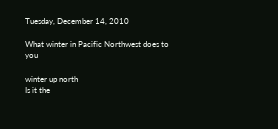Tuesday, December 14, 2010

What winter in Pacific Northwest does to you

winter up north
Is it the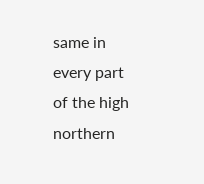same in every part of the high northern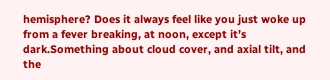hemisphere? Does it always feel like you just woke up from a fever breaking, at noon, except it’s dark.Something about cloud cover, and axial tilt, and the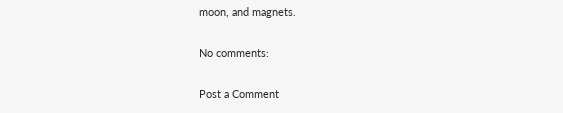moon, and magnets.

No comments:

Post a Comment